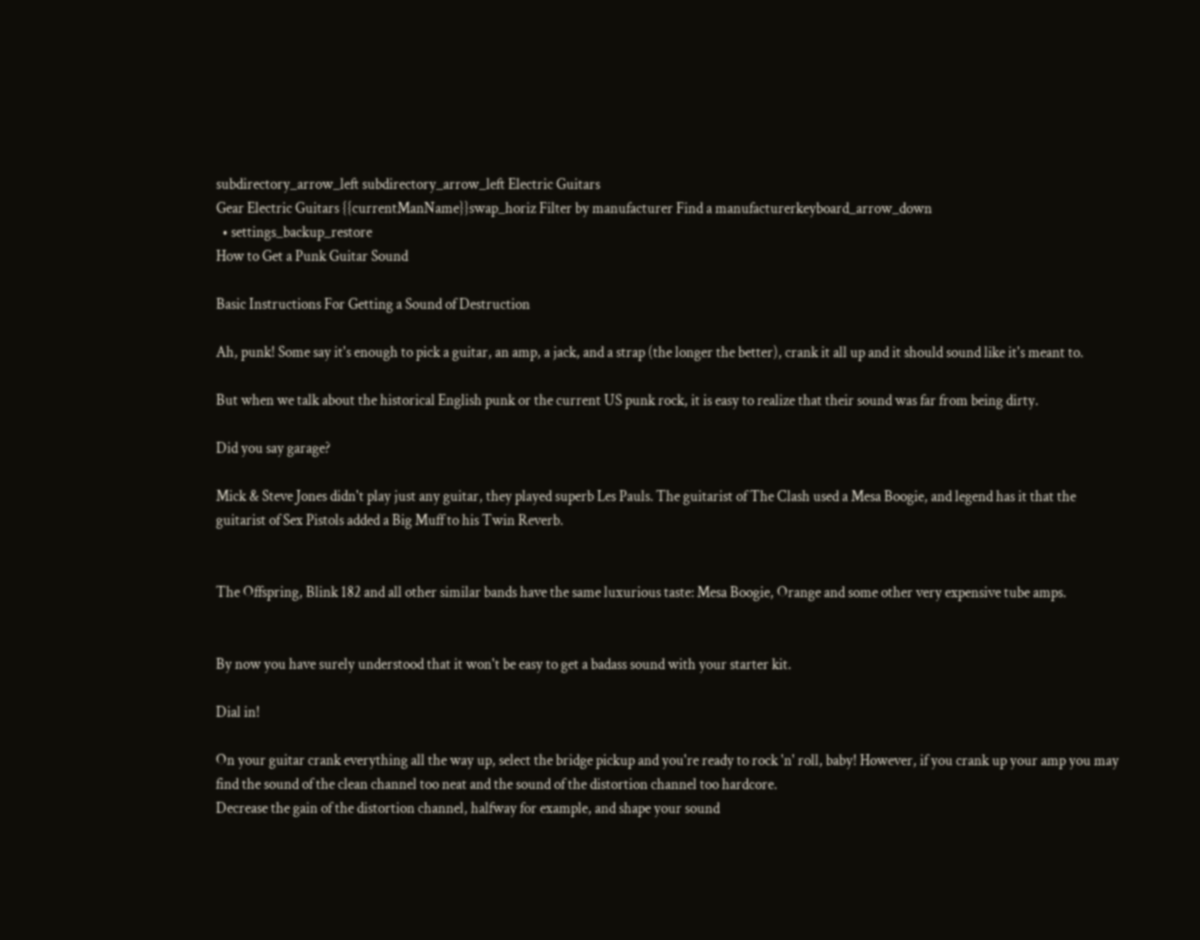subdirectory_arrow_left subdirectory_arrow_left Electric Guitars
Gear Electric Guitars {{currentManName}}swap_horiz Filter by manufacturer Find a manufacturerkeyboard_arrow_down
  • settings_backup_restore
How to Get a Punk Guitar Sound

Basic Instructions For Getting a Sound of Destruction

Ah, punk! Some say it's enough to pick a guitar, an amp, a jack, and a strap (the longer the better), crank it all up and it should sound like it's meant to.

But when we talk about the historical English punk or the current US punk rock, it is easy to realize that their sound was far from being dirty.

Did you say garage?

Mick & Steve Jones didn't play just any guitar, they played superb Les Pauls. The guitarist of The Clash used a Mesa Boogie, and legend has it that the guitarist of Sex Pistols added a Big Muff to his Twin Reverb.


The Offspring, Blink 182 and all other similar bands have the same luxurious taste: Mesa Boogie, Orange and some other very expensive tube amps.


By now you have surely understood that it won't be easy to get a badass sound with your starter kit.

Dial in!

On your guitar crank everything all the way up, select the bridge pickup and you're ready to rock 'n' roll, baby! However, if you crank up your amp you may find the sound of the clean channel too neat and the sound of the distortion channel too hardcore.
Decrease the gain of the distortion channel, halfway for example, and shape your sound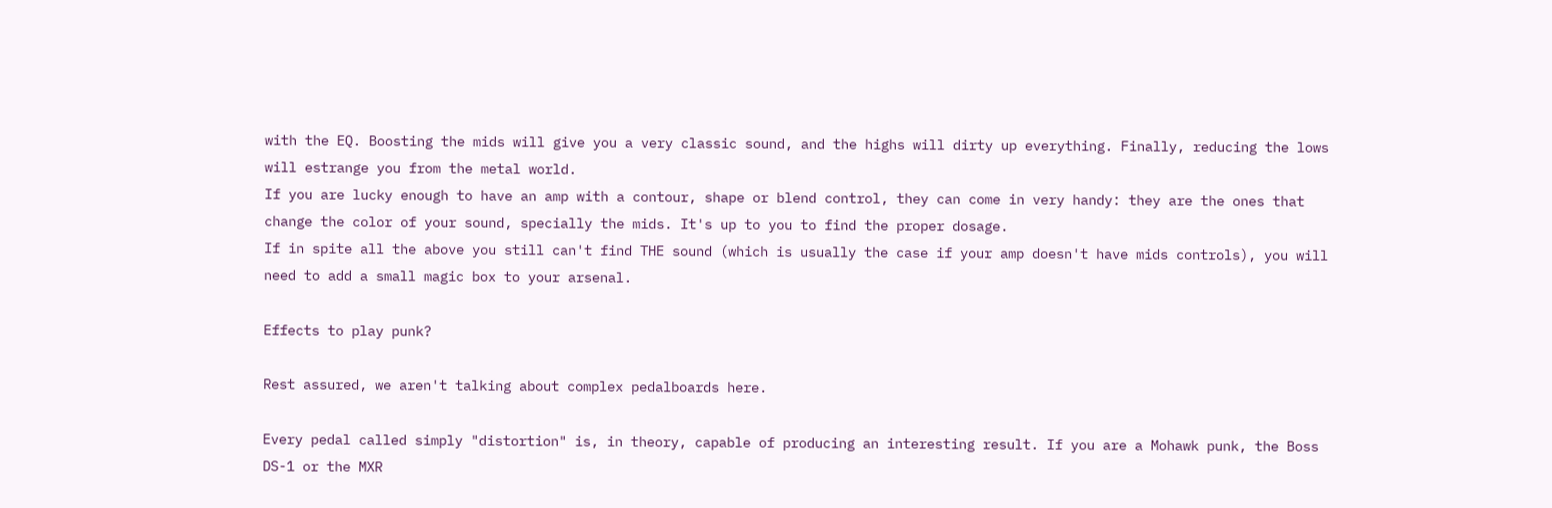with the EQ. Boosting the mids will give you a very classic sound, and the highs will dirty up everything. Finally, reducing the lows will estrange you from the metal world.
If you are lucky enough to have an amp with a contour, shape or blend control, they can come in very handy: they are the ones that change the color of your sound, specially the mids. It's up to you to find the proper dosage.
If in spite all the above you still can't find THE sound (which is usually the case if your amp doesn't have mids controls), you will need to add a small magic box to your arsenal.

Effects to play punk?

Rest assured, we aren't talking about complex pedalboards here.

Every pedal called simply "distortion" is, in theory, capable of producing an interesting result. If you are a Mohawk punk, the Boss DS-1 or the MXR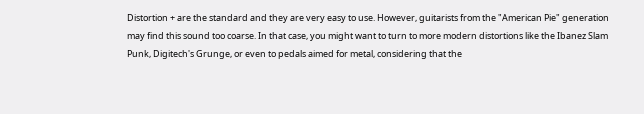Distortion + are the standard and they are very easy to use. However, guitarists from the "American Pie" generation may find this sound too coarse. In that case, you might want to turn to more modern distortions like the Ibanez Slam Punk, Digitech's Grunge, or even to pedals aimed for metal, considering that the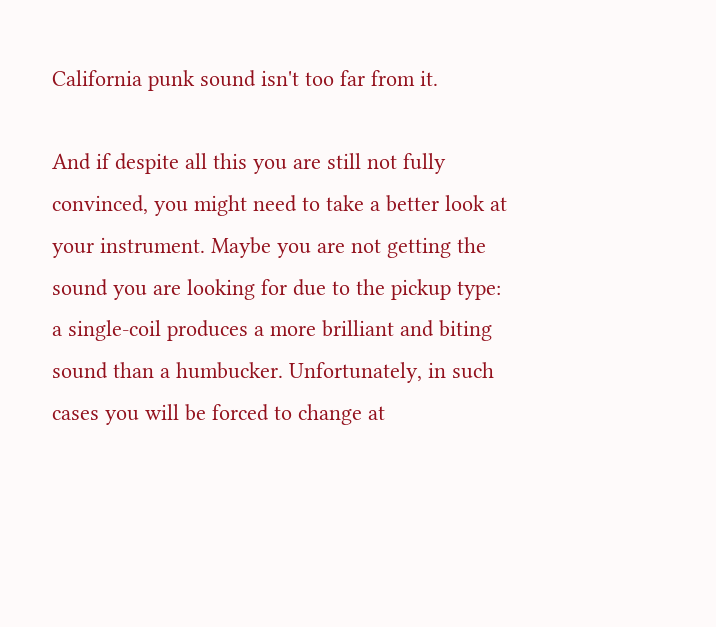California punk sound isn't too far from it.

And if despite all this you are still not fully convinced, you might need to take a better look at your instrument. Maybe you are not getting the sound you are looking for due to the pickup type: a single-coil produces a more brilliant and biting sound than a humbucker. Unfortunately, in such cases you will be forced to change at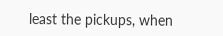least the pickups, when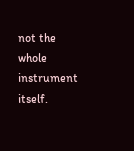not the whole instrument itself.